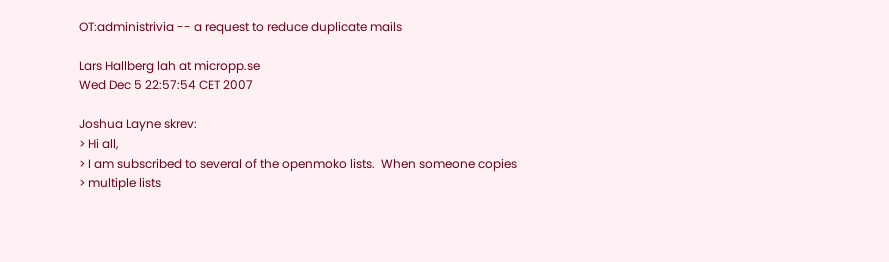OT:administrivia -- a request to reduce duplicate mails

Lars Hallberg lah at micropp.se
Wed Dec 5 22:57:54 CET 2007

Joshua Layne skrev:
> Hi all,
> I am subscribed to several of the openmoko lists.  When someone copies
> multiple lists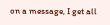on a message, I get all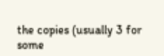the copies (usually 3 for some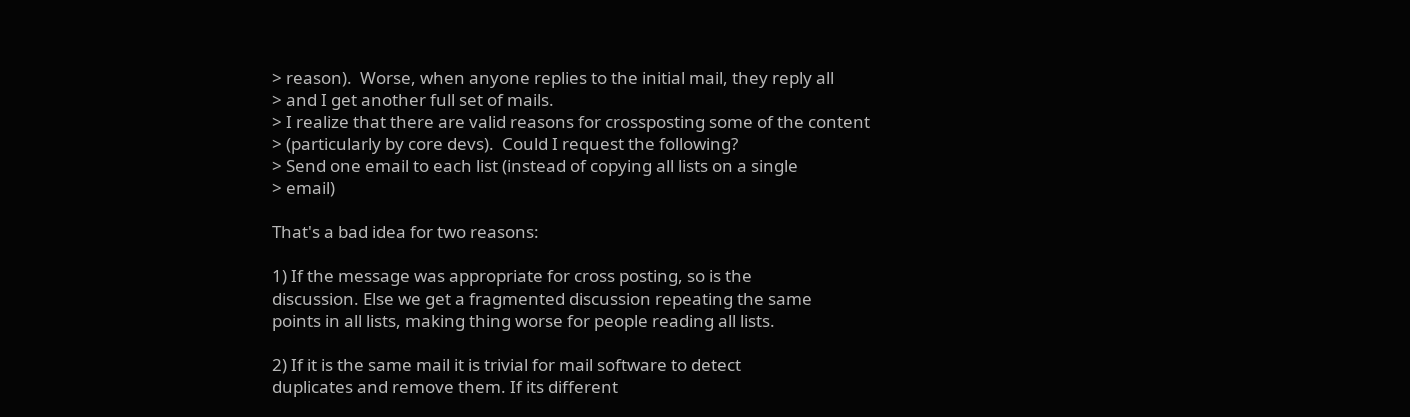> reason).  Worse, when anyone replies to the initial mail, they reply all
> and I get another full set of mails.
> I realize that there are valid reasons for crossposting some of the content
> (particularly by core devs).  Could I request the following?
> Send one email to each list (instead of copying all lists on a single
> email)

That's a bad idea for two reasons:

1) If the message was appropriate for cross posting, so is the
discussion. Else we get a fragmented discussion repeating the same
points in all lists, making thing worse for people reading all lists.

2) If it is the same mail it is trivial for mail software to detect
duplicates and remove them. If its different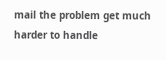mail the problem get much
harder to handle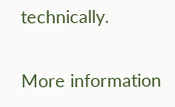technically.


More information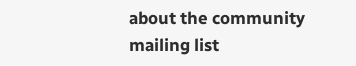about the community mailing list